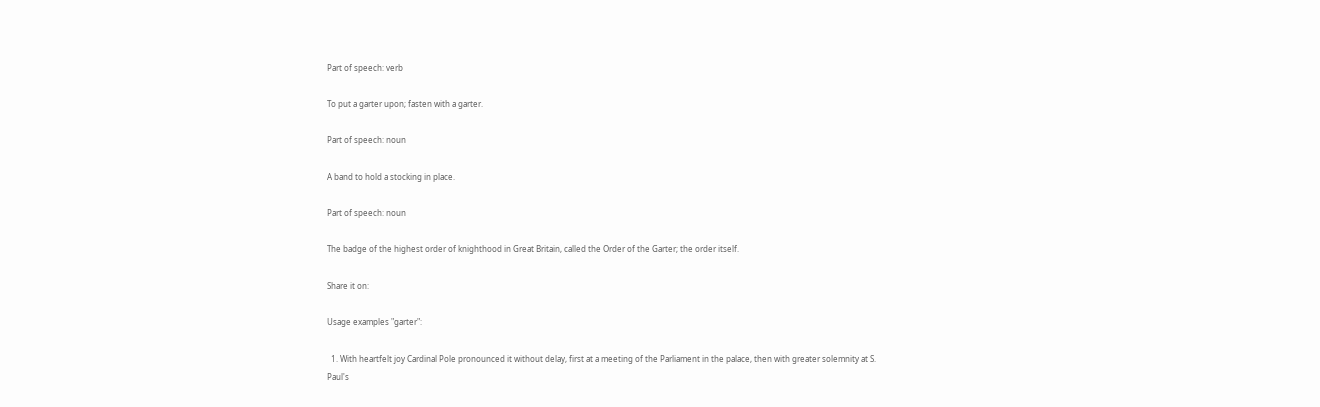Part of speech: verb

To put a garter upon; fasten with a garter.

Part of speech: noun

A band to hold a stocking in place.

Part of speech: noun

The badge of the highest order of knighthood in Great Britain, called the Order of the Garter; the order itself.

Share it on:

Usage examples "garter":

  1. With heartfelt joy Cardinal Pole pronounced it without delay, first at a meeting of the Parliament in the palace, then with greater solemnity at S. Paul's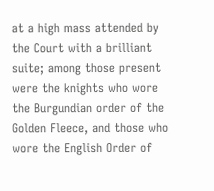at a high mass attended by the Court with a brilliant suite; among those present were the knights who wore the Burgundian order of the Golden Fleece, and those who wore the English Order of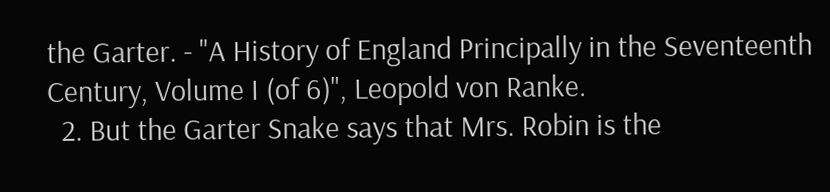the Garter. - "A History of England Principally in the Seventeenth Century, Volume I (of 6)", Leopold von Ranke.
  2. But the Garter Snake says that Mrs. Robin is the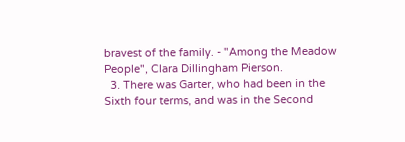bravest of the family. - "Among the Meadow People", Clara Dillingham Pierson.
  3. There was Garter, who had been in the Sixth four terms, and was in the Second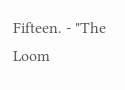Fifteen. - "The Loom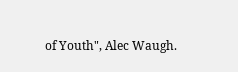of Youth", Alec Waugh.